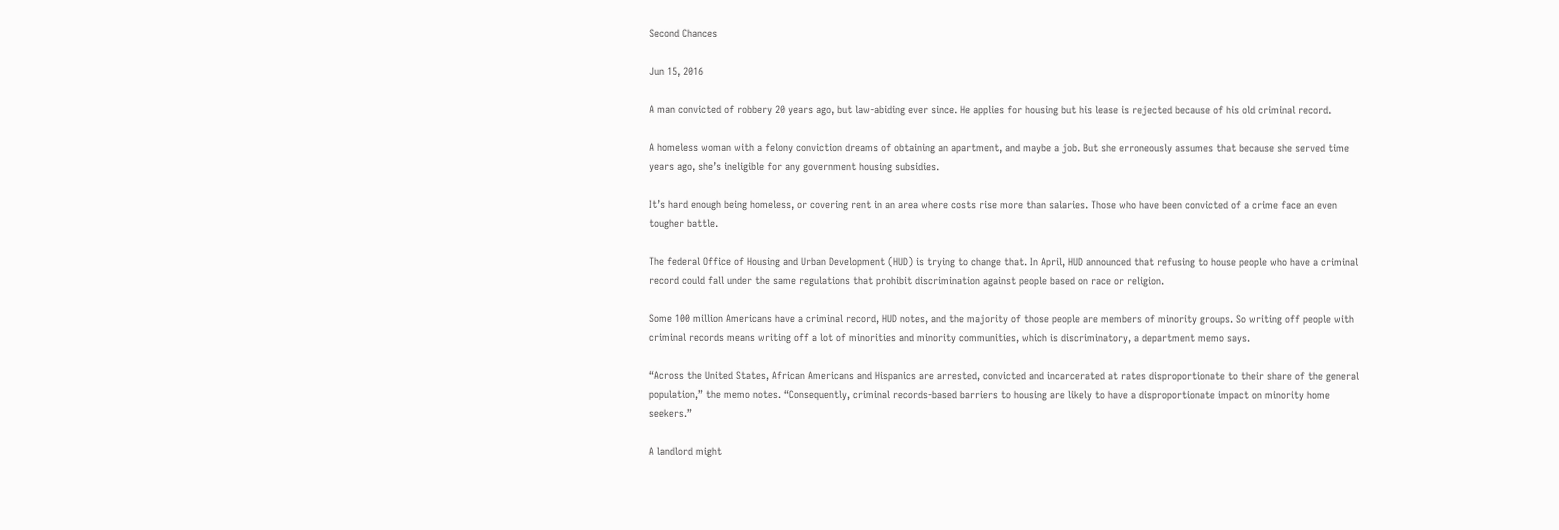Second Chances

Jun 15, 2016

A man convicted of robbery 20 years ago, but law-abiding ever since. He applies for housing but his lease is rejected because of his old criminal record.

A homeless woman with a felony conviction dreams of obtaining an apartment, and maybe a job. But she erroneously assumes that because she served time years ago, she’s ineligible for any government housing subsidies.

It’s hard enough being homeless, or covering rent in an area where costs rise more than salaries. Those who have been convicted of a crime face an even tougher battle.

The federal Office of Housing and Urban Development (HUD) is trying to change that. In April, HUD announced that refusing to house people who have a criminal record could fall under the same regulations that prohibit discrimination against people based on race or religion.

Some 100 million Americans have a criminal record, HUD notes, and the majority of those people are members of minority groups. So writing off people with criminal records means writing off a lot of minorities and minority communities, which is discriminatory, a department memo says.

“Across the United States, African Americans and Hispanics are arrested, convicted and incarcerated at rates disproportionate to their share of the general population,” the memo notes. “Consequently, criminal records-based barriers to housing are likely to have a disproportionate impact on minority home seekers.”

A landlord might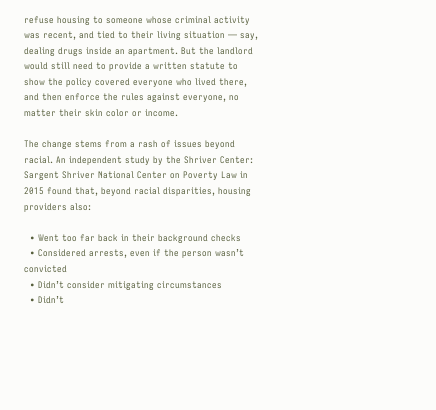refuse housing to someone whose criminal activity was recent, and tied to their living situation — say, dealing drugs inside an apartment. But the landlord would still need to provide a written statute to show the policy covered everyone who lived there, and then enforce the rules against everyone, no matter their skin color or income.

The change stems from a rash of issues beyond racial. An independent study by the Shriver Center: Sargent Shriver National Center on Poverty Law in 2015 found that, beyond racial disparities, housing providers also:

  • Went too far back in their background checks
  • Considered arrests, even if the person wasn’t convicted
  • Didn’t consider mitigating circumstances
  • Didn’t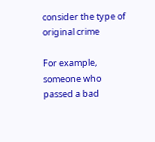consider the type of original crime

For example, someone who passed a bad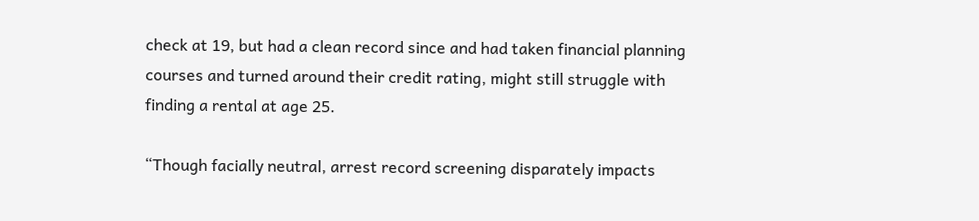check at 19, but had a clean record since and had taken financial planning courses and turned around their credit rating, might still struggle with finding a rental at age 25.

“Though facially neutral, arrest record screening disparately impacts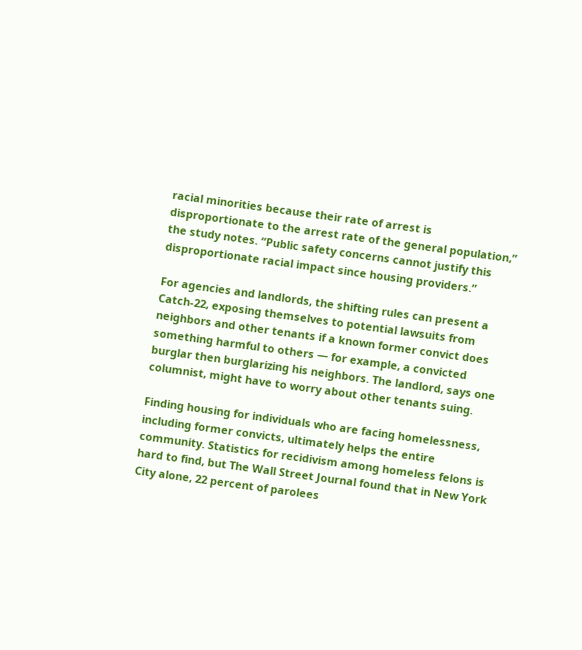racial minorities because their rate of arrest is disproportionate to the arrest rate of the general population,” the study notes. “Public safety concerns cannot justify this disproportionate racial impact since housing providers.”

For agencies and landlords, the shifting rules can present a Catch-22, exposing themselves to potential lawsuits from neighbors and other tenants if a known former convict does something harmful to others — for example, a convicted burglar then burglarizing his neighbors. The landlord, says one columnist, might have to worry about other tenants suing.

Finding housing for individuals who are facing homelessness, including former convicts, ultimately helps the entire community. Statistics for recidivism among homeless felons is hard to find, but The Wall Street Journal found that in New York City alone, 22 percent of parolees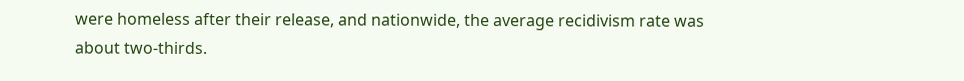were homeless after their release, and nationwide, the average recidivism rate was about two-thirds.